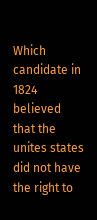Which candidate in 1824 believed that the unites states did not have the right to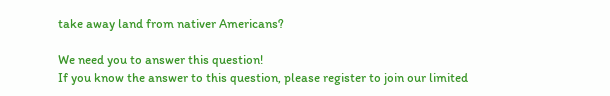take away land from nativer Americans?

We need you to answer this question!
If you know the answer to this question, please register to join our limited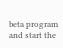beta program and start the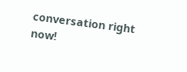conversation right now!